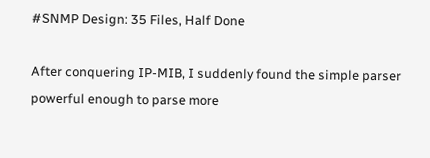#SNMP Design: 35 Files, Half Done

After conquering IP-MIB, I suddenly found the simple parser powerful enough to parse more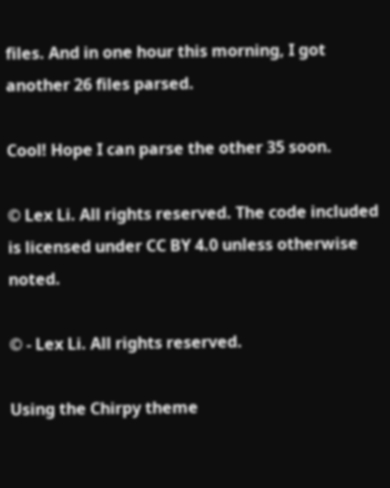files. And in one hour this morning, I got another 26 files parsed.

Cool! Hope I can parse the other 35 soon.

© Lex Li. All rights reserved. The code included is licensed under CC BY 4.0 unless otherwise noted.

© - Lex Li. All rights reserved.

Using the Chirpy theme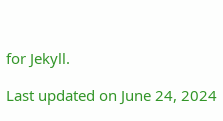for Jekyll.

Last updated on June 24, 2024